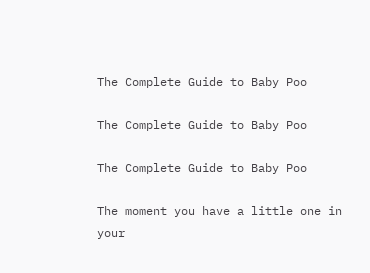The Complete Guide to Baby Poo

The Complete Guide to Baby Poo

The Complete Guide to Baby Poo

The moment you have a little one in your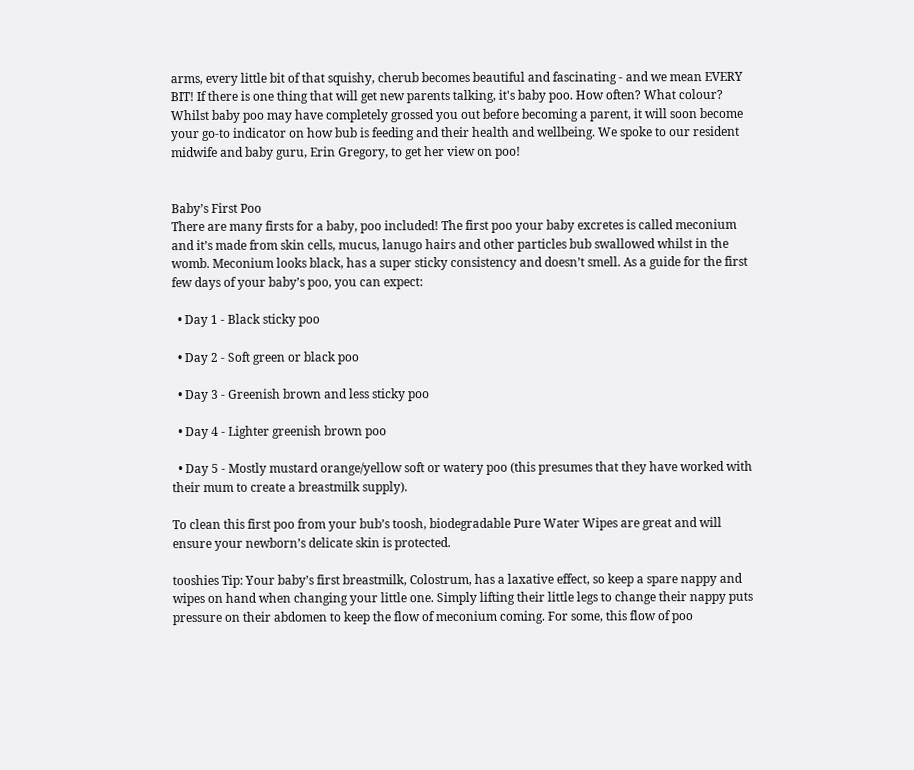arms, every little bit of that squishy, cherub becomes beautiful and fascinating - and we mean EVERY BIT! If there is one thing that will get new parents talking, it's baby poo. How often? What colour? Whilst baby poo may have completely grossed you out before becoming a parent, it will soon become your go-to indicator on how bub is feeding and their health and wellbeing. We spoke to our resident midwife and baby guru, Erin Gregory, to get her view on poo!


Baby’s First Poo
There are many firsts for a baby, poo included! The first poo your baby excretes is called meconium and it’s made from skin cells, mucus, lanugo hairs and other particles bub swallowed whilst in the womb. Meconium looks black, has a super sticky consistency and doesn’t smell. As a guide for the first few days of your baby’s poo, you can expect:

  • Day 1 - Black sticky poo

  • Day 2 - Soft green or black poo

  • Day 3 - Greenish brown and less sticky poo

  • Day 4 - Lighter greenish brown poo

  • Day 5 - Mostly mustard orange/yellow soft or watery poo (this presumes that they have worked with their mum to create a breastmilk supply).

To clean this first poo from your bub’s toosh, biodegradable Pure Water Wipes are great and will ensure your newborn’s delicate skin is protected.

tooshies Tip: Your baby’s first breastmilk, Colostrum, has a laxative effect, so keep a spare nappy and wipes on hand when changing your little one. Simply lifting their little legs to change their nappy puts pressure on their abdomen to keep the flow of meconium coming. For some, this flow of poo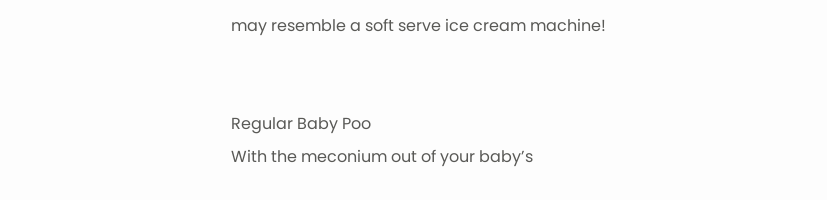may resemble a soft serve ice cream machine!


Regular Baby Poo
With the meconium out of your baby’s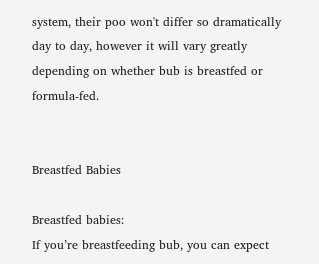system, their poo won't differ so dramatically day to day, however it will vary greatly depending on whether bub is breastfed or formula-fed.


Breastfed Babies

Breastfed babies:
If you’re breastfeeding bub, you can expect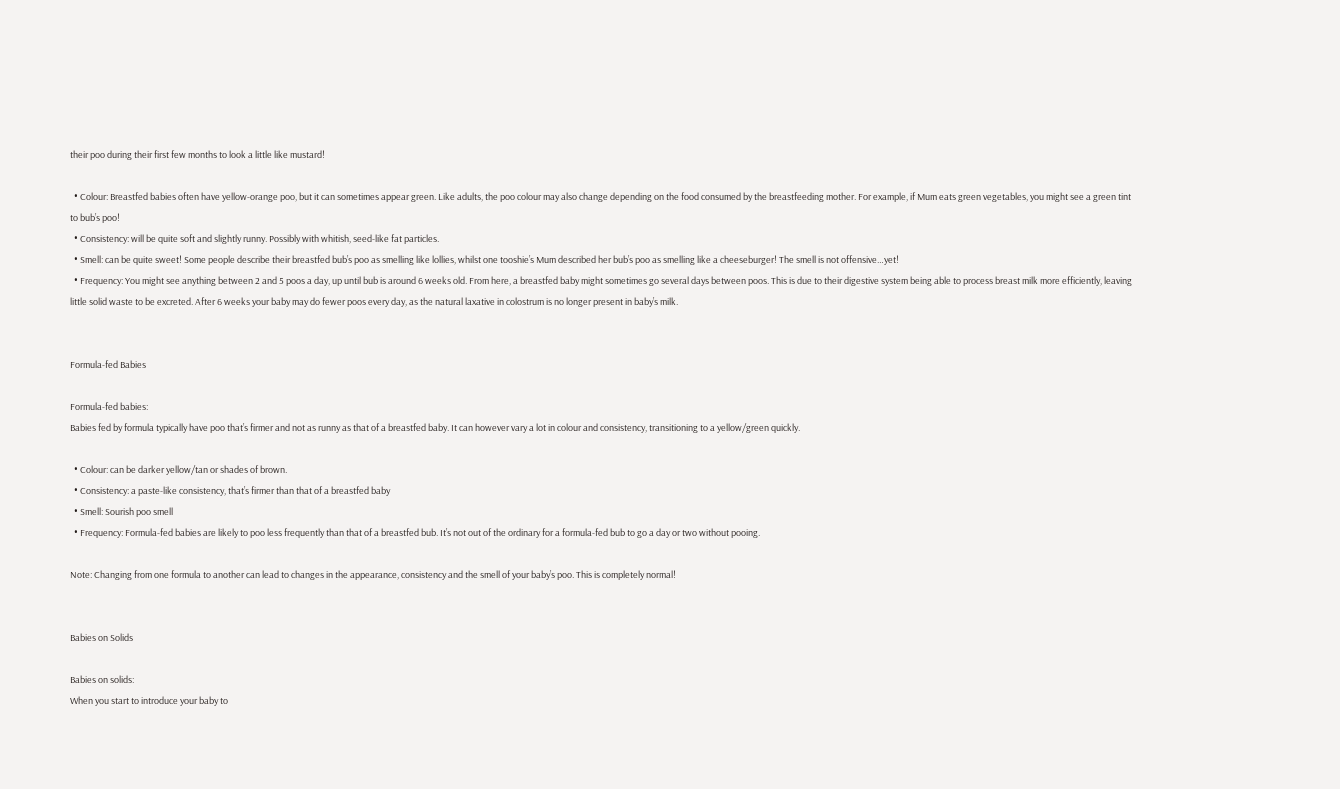their poo during their first few months to look a little like mustard!

  • Colour: Breastfed babies often have yellow-orange poo, but it can sometimes appear green. Like adults, the poo colour may also change depending on the food consumed by the breastfeeding mother. For example, if Mum eats green vegetables, you might see a green tint to bub’s poo!
  • Consistency: will be quite soft and slightly runny. Possibly with whitish, seed-like fat particles.
  • Smell: can be quite sweet! Some people describe their breastfed bub’s poo as smelling like lollies, whilst one tooshie’s Mum described her bub’s poo as smelling like a cheeseburger! The smell is not offensive…yet!
  • Frequency: You might see anything between 2 and 5 poos a day, up until bub is around 6 weeks old. From here, a breastfed baby might sometimes go several days between poos. This is due to their digestive system being able to process breast milk more efficiently, leaving little solid waste to be excreted. After 6 weeks your baby may do fewer poos every day, as the natural laxative in colostrum is no longer present in baby’s milk.


Formula-fed Babies

Formula-fed babies:
Babies fed by formula typically have poo that’s firmer and not as runny as that of a breastfed baby. It can however vary a lot in colour and consistency, transitioning to a yellow/green quickly.

  • Colour: can be darker yellow/tan or shades of brown.
  • Consistency: a paste-like consistency, that’s firmer than that of a breastfed baby
  • Smell: Sourish poo smell
  • Frequency: Formula-fed babies are likely to poo less frequently than that of a breastfed bub. It’s not out of the ordinary for a formula-fed bub to go a day or two without pooing.

Note: Changing from one formula to another can lead to changes in the appearance, consistency and the smell of your baby’s poo. This is completely normal!


Babies on Solids

Babies on solids:
When you start to introduce your baby to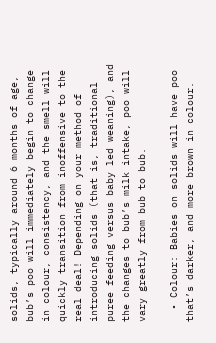solids, typically around 6 months of age, bub’s poo will immediately begin to change in colour, consistency, and the smell will quickly transition from inoffensive to the real deal! Depending on your method of introducing solids (that is, traditional puree feeding versus baby led weaning), and the changes to bub’s milk intake, poo will vary greatly from bub to bub.

  • Colour: Babies on solids will have poo that’s darker, and more brown in colour.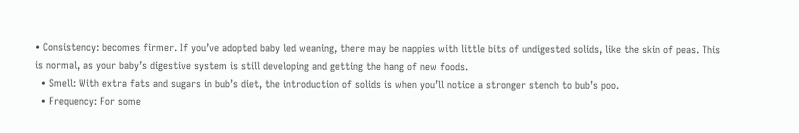• Consistency: becomes firmer. If you’ve adopted baby led weaning, there may be nappies with little bits of undigested solids, like the skin of peas. This is normal, as your baby’s digestive system is still developing and getting the hang of new foods.
  • Smell: With extra fats and sugars in bub’s diet, the introduction of solids is when you’ll notice a stronger stench to bub’s poo.
  • Frequency: For some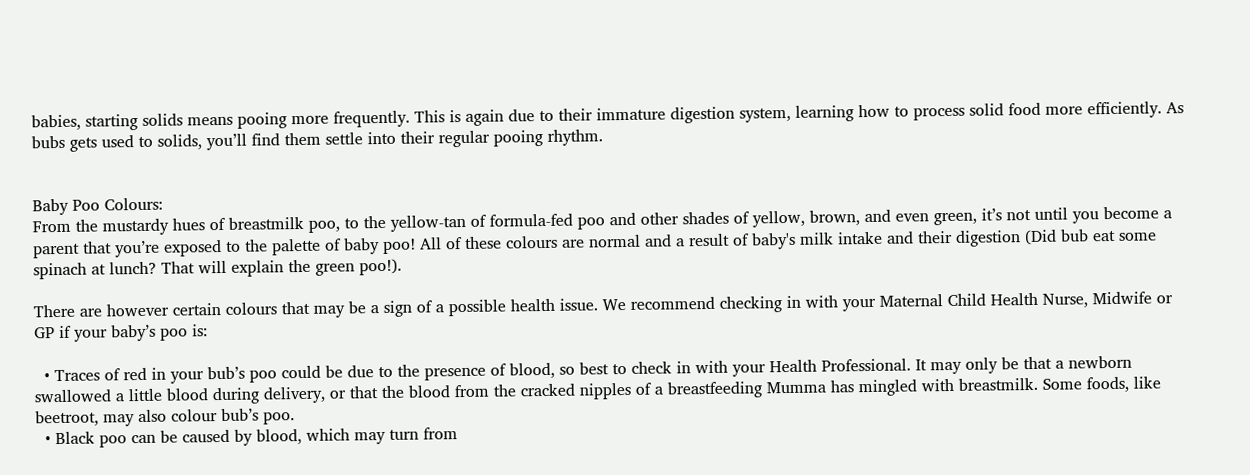babies, starting solids means pooing more frequently. This is again due to their immature digestion system, learning how to process solid food more efficiently. As bubs gets used to solids, you’ll find them settle into their regular pooing rhythm.


Baby Poo Colours:
From the mustardy hues of breastmilk poo, to the yellow-tan of formula-fed poo and other shades of yellow, brown, and even green, it’s not until you become a parent that you’re exposed to the palette of baby poo! All of these colours are normal and a result of baby's milk intake and their digestion (Did bub eat some spinach at lunch? That will explain the green poo!).

There are however certain colours that may be a sign of a possible health issue. We recommend checking in with your Maternal Child Health Nurse, Midwife or GP if your baby’s poo is:

  • Traces of red in your bub’s poo could be due to the presence of blood, so best to check in with your Health Professional. It may only be that a newborn swallowed a little blood during delivery, or that the blood from the cracked nipples of a breastfeeding Mumma has mingled with breastmilk. Some foods, like beetroot, may also colour bub’s poo.
  • Black poo can be caused by blood, which may turn from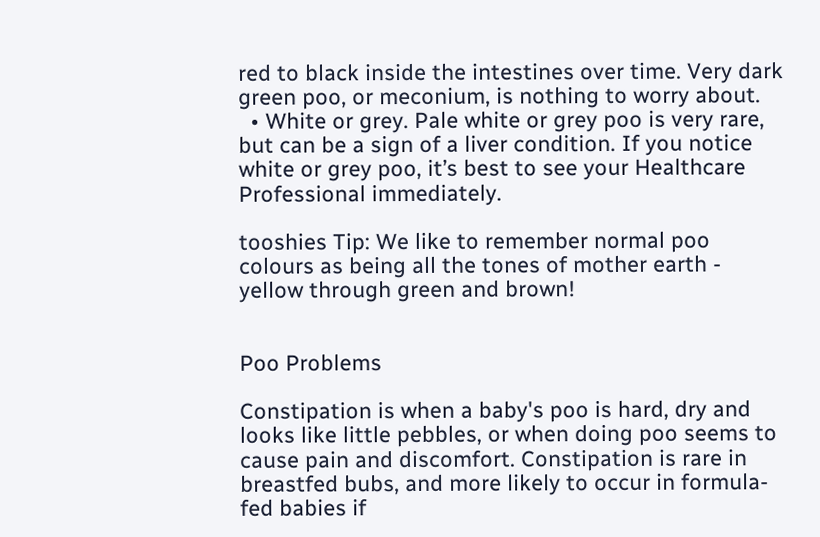red to black inside the intestines over time. Very dark green poo, or meconium, is nothing to worry about.
  • White or grey. Pale white or grey poo is very rare, but can be a sign of a liver condition. If you notice white or grey poo, it’s best to see your Healthcare Professional immediately.

tooshies Tip: We like to remember normal poo colours as being all the tones of mother earth - yellow through green and brown!


Poo Problems

Constipation is when a baby's poo is hard, dry and looks like little pebbles, or when doing poo seems to cause pain and discomfort. Constipation is rare in breastfed bubs, and more likely to occur in formula-fed babies if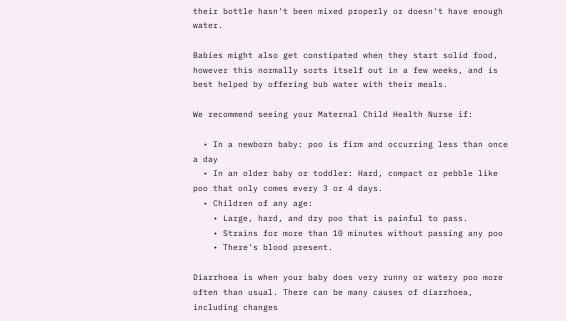their bottle hasn't been mixed properly or doesn't have enough water.

Babies might also get constipated when they start solid food, however this normally sorts itself out in a few weeks, and is best helped by offering bub water with their meals.

We recommend seeing your Maternal Child Health Nurse if:

  • In a newborn baby: poo is firm and occurring less than once a day
  • In an older baby or toddler: Hard, compact or pebble like poo that only comes every 3 or 4 days.
  • Children of any age:
    • Large, hard, and dry poo that is painful to pass.
    • Strains for more than 10 minutes without passing any poo
    • There's blood present.

Diarrhoea is when your baby does very runny or watery poo more often than usual. There can be many causes of diarrhoea, including changes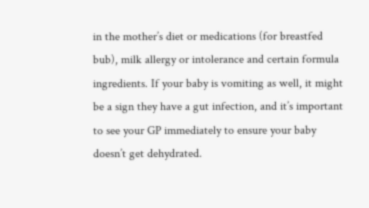in the mother’s diet or medications (for breastfed bub), milk allergy or intolerance and certain formula ingredients. If your baby is vomiting as well, it might be a sign they have a gut infection, and it’s important to see your GP immediately to ensure your baby doesn’t get dehydrated.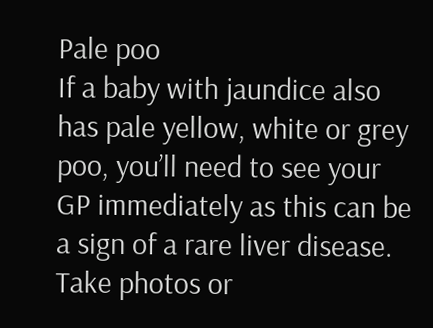Pale poo
If a baby with jaundice also has pale yellow, white or grey poo, you’ll need to see your GP immediately as this can be a sign of a rare liver disease. Take photos or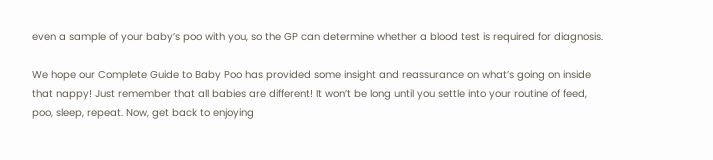even a sample of your baby’s poo with you, so the GP can determine whether a blood test is required for diagnosis.

We hope our Complete Guide to Baby Poo has provided some insight and reassurance on what’s going on inside that nappy! Just remember that all babies are different! It won’t be long until you settle into your routine of feed, poo, sleep, repeat. Now, get back to enjoying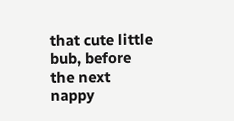that cute little bub, before the next nappy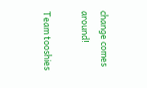change comes around!

Team tooshies